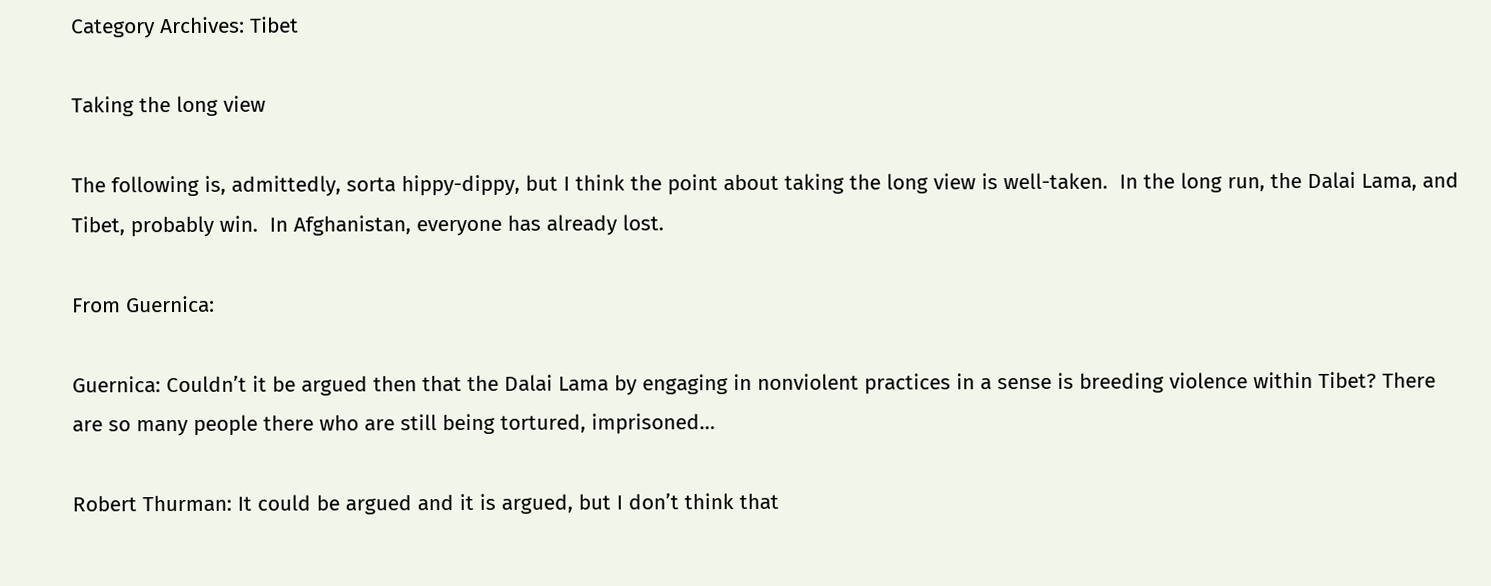Category Archives: Tibet

Taking the long view

The following is, admittedly, sorta hippy-dippy, but I think the point about taking the long view is well-taken.  In the long run, the Dalai Lama, and Tibet, probably win.  In Afghanistan, everyone has already lost.

From Guernica:

Guernica: Couldn’t it be argued then that the Dalai Lama by engaging in nonviolent practices in a sense is breeding violence within Tibet? There are so many people there who are still being tortured, imprisoned…

Robert Thurman: It could be argued and it is argued, but I don’t think that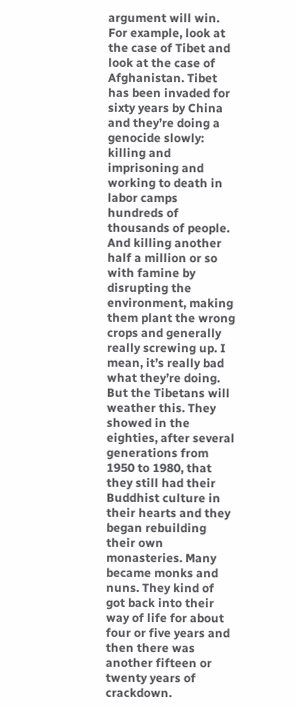argument will win. For example, look at the case of Tibet and look at the case of Afghanistan. Tibet has been invaded for sixty years by China and they’re doing a genocide slowly: killing and imprisoning and working to death in labor camps hundreds of thousands of people. And killing another half a million or so with famine by disrupting the environment, making them plant the wrong crops and generally really screwing up. I mean, it’s really bad what they’re doing. But the Tibetans will weather this. They showed in the eighties, after several generations from 1950 to 1980, that they still had their Buddhist culture in their hearts and they began rebuilding their own monasteries. Many became monks and nuns. They kind of got back into their way of life for about four or five years and then there was another fifteen or twenty years of crackdown.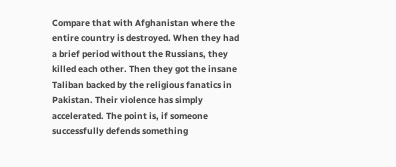Compare that with Afghanistan where the entire country is destroyed. When they had a brief period without the Russians, they killed each other. Then they got the insane Taliban backed by the religious fanatics in Pakistan. Their violence has simply accelerated. The point is, if someone successfully defends something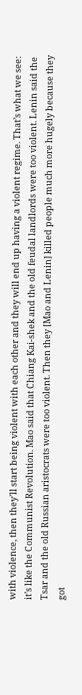with violence, then they’ll start being violent with each other and they will end up having a violent regime. That’s what we see: it’s like the Communist Revolution. Mao said that Chiang Kai-shek and the old feudal landlords were too violent. Lenin said the Tsar and the old Russian aristocrats were too violent. Then they [Mao and Lenin] killed people much more hugely because they got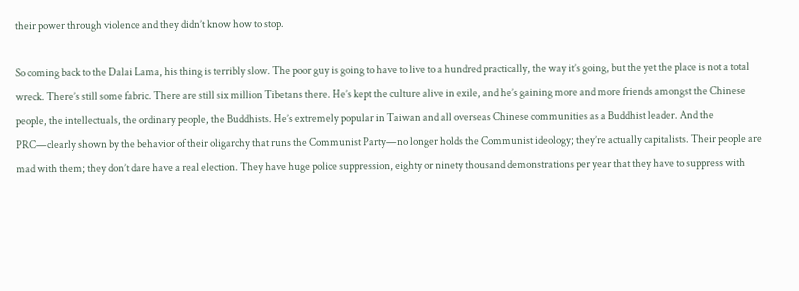their power through violence and they didn’t know how to stop.

So coming back to the Dalai Lama, his thing is terribly slow. The poor guy is going to have to live to a hundred practically, the way it’s going, but the yet the place is not a total wreck. There’s still some fabric. There are still six million Tibetans there. He’s kept the culture alive in exile, and he’s gaining more and more friends amongst the Chinese people, the intellectuals, the ordinary people, the Buddhists. He’s extremely popular in Taiwan and all overseas Chinese communities as a Buddhist leader. And the PRC—clearly shown by the behavior of their oligarchy that runs the Communist Party—no longer holds the Communist ideology; they’re actually capitalists. Their people are mad with them; they don’t dare have a real election. They have huge police suppression, eighty or ninety thousand demonstrations per year that they have to suppress with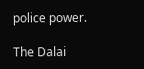police power.

The Dalai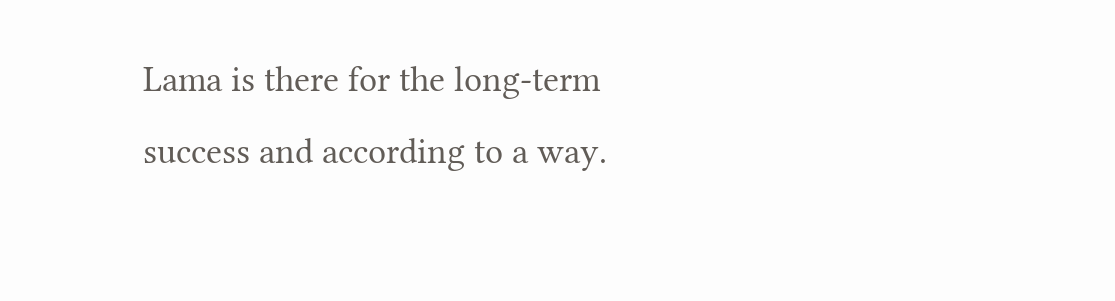Lama is there for the long-term success and according to a way.